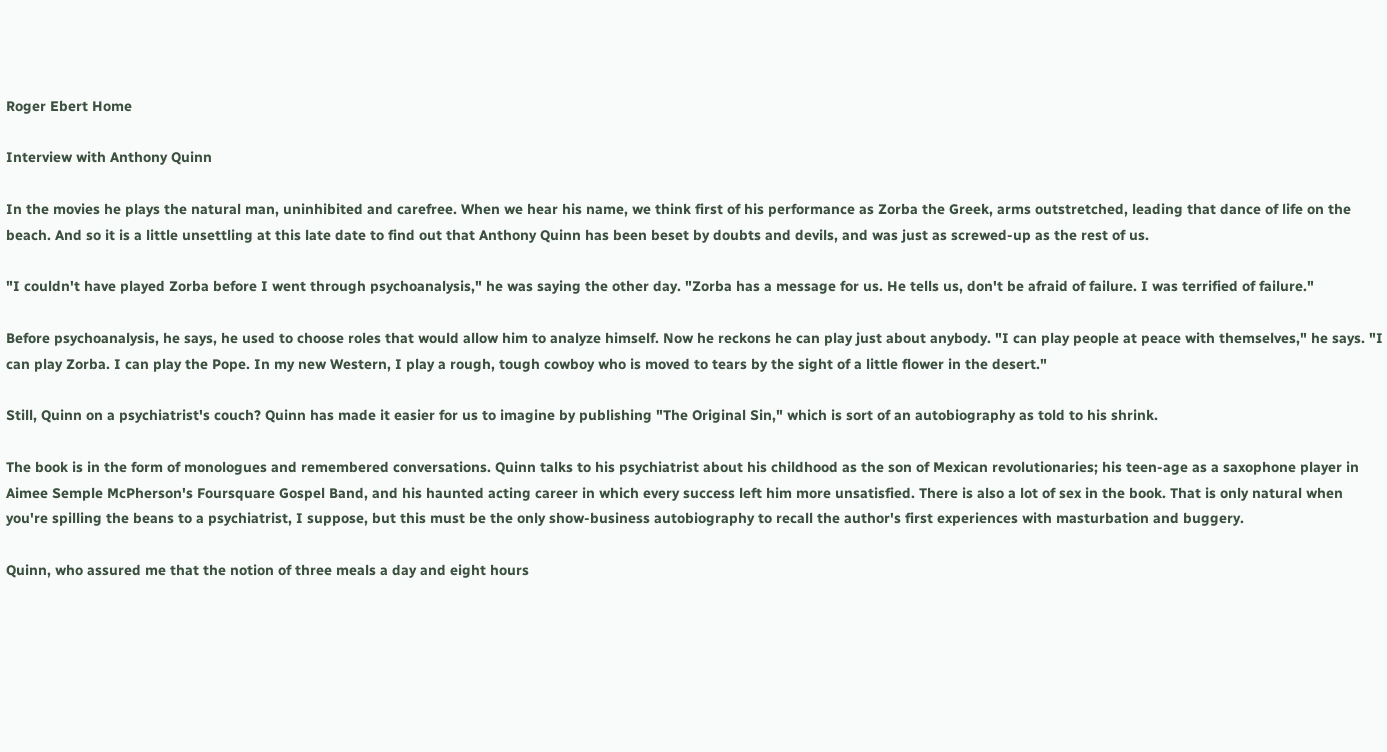Roger Ebert Home

Interview with Anthony Quinn

In the movies he plays the natural man, uninhibited and carefree. When we hear his name, we think first of his performance as Zorba the Greek, arms outstretched, leading that dance of life on the beach. And so it is a little unsettling at this late date to find out that Anthony Quinn has been beset by doubts and devils, and was just as screwed-up as the rest of us.

"I couldn't have played Zorba before I went through psychoanalysis," he was saying the other day. "Zorba has a message for us. He tells us, don't be afraid of failure. I was terrified of failure."

Before psychoanalysis, he says, he used to choose roles that would allow him to analyze himself. Now he reckons he can play just about anybody. "I can play people at peace with themselves," he says. "I can play Zorba. I can play the Pope. In my new Western, I play a rough, tough cowboy who is moved to tears by the sight of a little flower in the desert."

Still, Quinn on a psychiatrist's couch? Quinn has made it easier for us to imagine by publishing "The Original Sin," which is sort of an autobiography as told to his shrink.

The book is in the form of monologues and remembered conversations. Quinn talks to his psychiatrist about his childhood as the son of Mexican revolutionaries; his teen-age as a saxophone player in Aimee Semple McPherson's Foursquare Gospel Band, and his haunted acting career in which every success left him more unsatisfied. There is also a lot of sex in the book. That is only natural when you're spilling the beans to a psychiatrist, I suppose, but this must be the only show-business autobiography to recall the author's first experiences with masturbation and buggery.

Quinn, who assured me that the notion of three meals a day and eight hours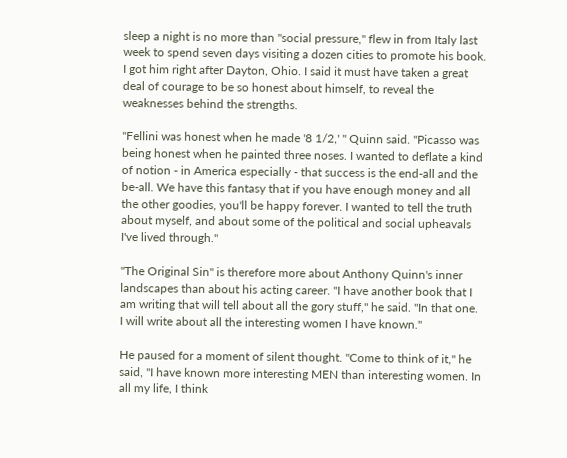sleep a night is no more than "social pressure," flew in from Italy last week to spend seven days visiting a dozen cities to promote his book. I got him right after Dayton, Ohio. I said it must have taken a great deal of courage to be so honest about himself, to reveal the weaknesses behind the strengths.

"Fellini was honest when he made '8 1/2,' " Quinn said. "Picasso was being honest when he painted three noses. I wanted to deflate a kind of notion - in America especially - that success is the end-all and the be-all. We have this fantasy that if you have enough money and all the other goodies, you'll be happy forever. I wanted to tell the truth about myself, and about some of the political and social upheavals I've lived through."

"The Original Sin" is therefore more about Anthony Quinn's inner landscapes than about his acting career. "I have another book that I am writing that will tell about all the gory stuff," he said. "In that one. I will write about all the interesting women I have known."

He paused for a moment of silent thought. "Come to think of it," he said, "I have known more interesting MEN than interesting women. In all my life, I think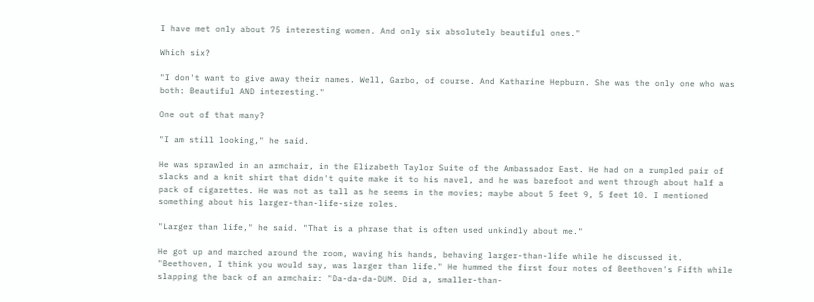I have met only about 75 interesting women. And only six absolutely beautiful ones."

Which six?

"I don't want to give away their names. Well, Garbo, of course. And Katharine Hepburn. She was the only one who was both: Beautiful AND interesting."

One out of that many?

"I am still looking," he said.

He was sprawled in an armchair, in the Elizabeth Taylor Suite of the Ambassador East. He had on a rumpled pair of slacks and a knit shirt that didn't quite make it to his navel, and he was barefoot and went through about half a pack of cigarettes. He was not as tall as he seems in the movies; maybe about 5 feet 9, 5 feet 10. I mentioned something about his larger-than-life-size roles.

"Larger than life," he said. "That is a phrase that is often used unkindly about me."

He got up and marched around the room, waving his hands, behaving larger-than-life while he discussed it. "Beethoven, I think you would say, was larger than life." He hummed the first four notes of Beethoven's Fifth while slapping the back of an armchair: "Da-da-da-DUM. Did a, smaller-than-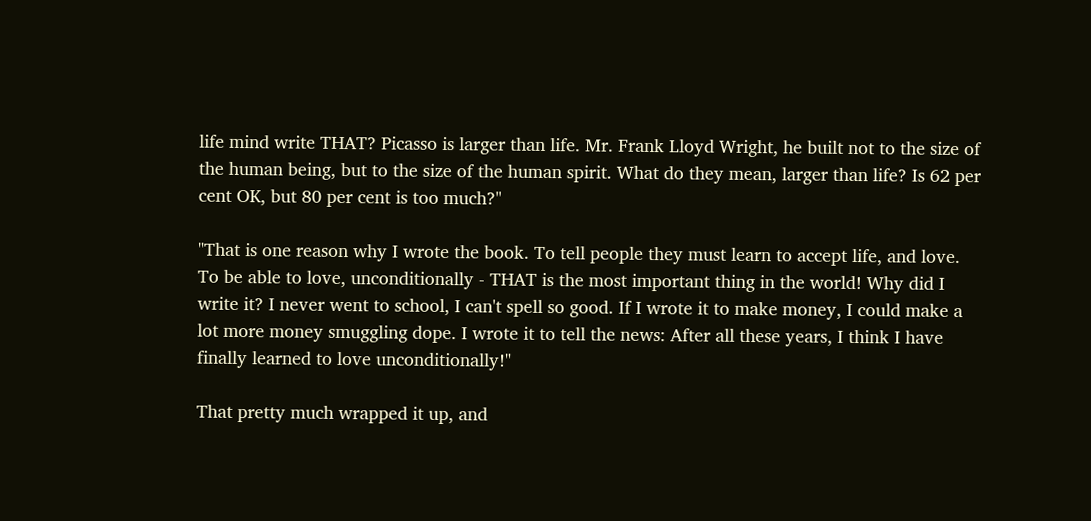life mind write THAT? Picasso is larger than life. Mr. Frank Lloyd Wright, he built not to the size of the human being, but to the size of the human spirit. What do they mean, larger than life? Is 62 per cent OK, but 80 per cent is too much?"

"That is one reason why I wrote the book. To tell people they must learn to accept life, and love. To be able to love, unconditionally - THAT is the most important thing in the world! Why did I write it? I never went to school, I can't spell so good. If I wrote it to make money, I could make a lot more money smuggling dope. I wrote it to tell the news: After all these years, I think I have finally learned to love unconditionally!"

That pretty much wrapped it up, and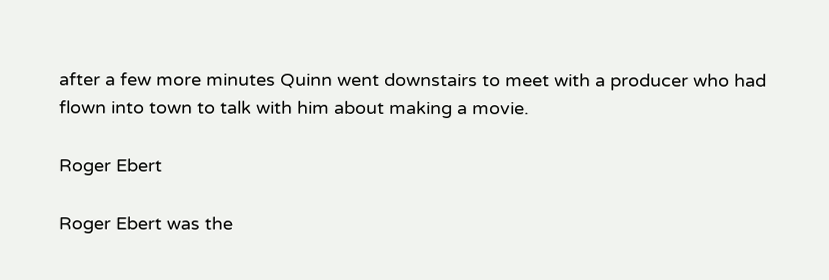after a few more minutes Quinn went downstairs to meet with a producer who had flown into town to talk with him about making a movie.

Roger Ebert

Roger Ebert was the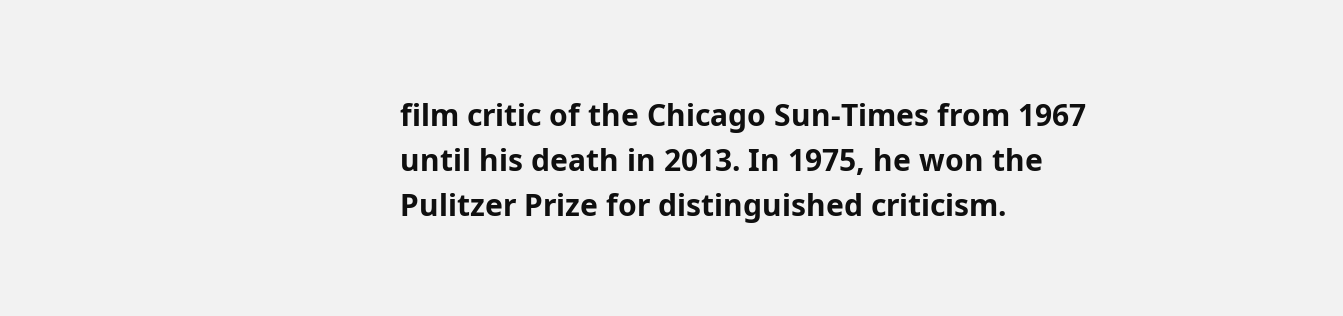film critic of the Chicago Sun-Times from 1967 until his death in 2013. In 1975, he won the Pulitzer Prize for distinguished criticism.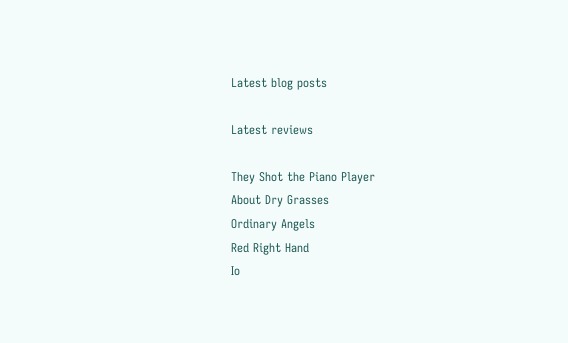Latest blog posts

Latest reviews

They Shot the Piano Player
About Dry Grasses
Ordinary Angels
Red Right Hand
Io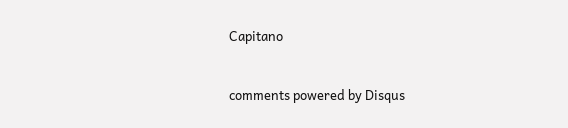Capitano


comments powered by Disqus